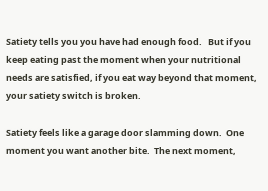Satiety tells you you have had enough food.   But if you keep eating past the moment when your nutritional needs are satisfied, if you eat way beyond that moment, your satiety switch is broken.

Satiety feels like a garage door slamming down.  One moment you want another bite.  The next moment,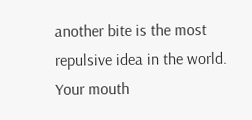another bite is the most repulsive idea in the world.  Your mouth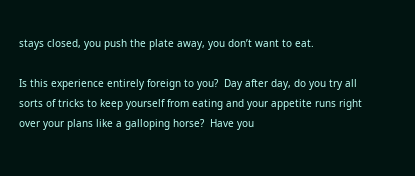stays closed, you push the plate away, you don’t want to eat.

Is this experience entirely foreign to you?  Day after day, do you try all sorts of tricks to keep yourself from eating and your appetite runs right over your plans like a galloping horse?  Have you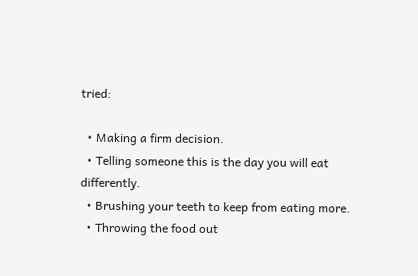tried:

  • Making a firm decision.
  • Telling someone this is the day you will eat differently.
  • Brushing your teeth to keep from eating more.
  • Throwing the food out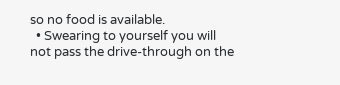so no food is available.
  • Swearing to yourself you will not pass the drive-through on the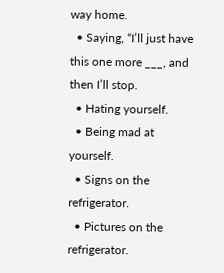way home.
  • Saying, “I’ll just have this one more ___, and then I’ll stop.
  • Hating yourself.
  • Being mad at yourself.
  • Signs on the refrigerator.
  • Pictures on the refrigerator.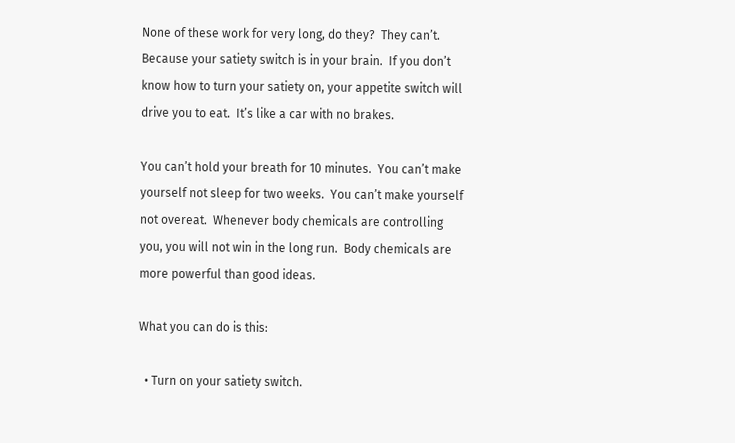None of these work for very long, do they?  They can’t.  Because your satiety switch is in your brain.  If you don’t know how to turn your satiety on, your appetite switch will drive you to eat.  It’s like a car with no brakes.

You can’t hold your breath for 10 minutes.  You can’t make yourself not sleep for two weeks.  You can’t make yourself not overeat.  Whenever body chemicals are controlling you, you will not win in the long run.  Body chemicals are more powerful than good ideas.

What you can do is this:

  • Turn on your satiety switch.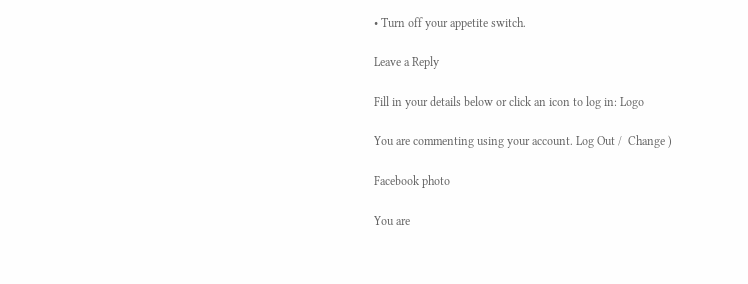• Turn off your appetite switch.

Leave a Reply

Fill in your details below or click an icon to log in: Logo

You are commenting using your account. Log Out /  Change )

Facebook photo

You are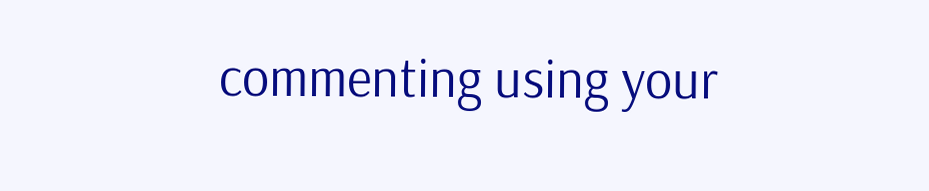commenting using your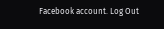Facebook account. Log Out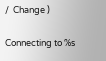/  Change )

Connecting to %s